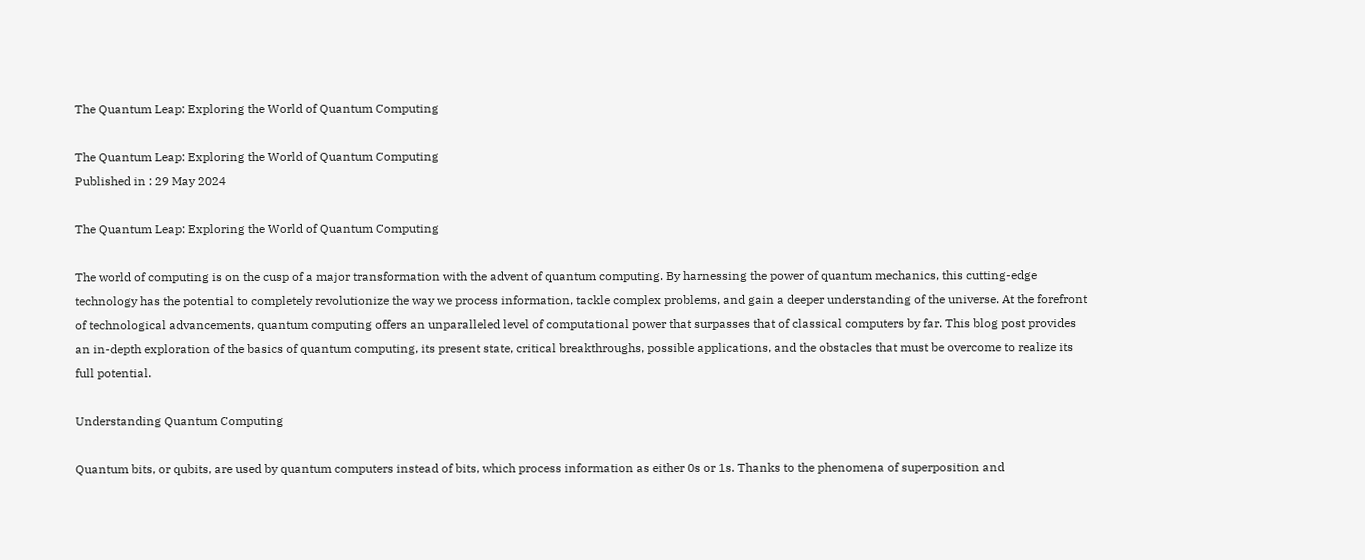The Quantum Leap: Exploring the World of Quantum Computing

The Quantum Leap: Exploring the World of Quantum Computing
Published in : 29 May 2024

The Quantum Leap: Exploring the World of Quantum Computing

The world of computing is on the cusp of a major transformation with the advent of quantum computing. By harnessing the power of quantum mechanics, this cutting-edge technology has the potential to completely revolutionize the way we process information, tackle complex problems, and gain a deeper understanding of the universe. At the forefront of technological advancements, quantum computing offers an unparalleled level of computational power that surpasses that of classical computers by far. This blog post provides an in-depth exploration of the basics of quantum computing, its present state, critical breakthroughs, possible applications, and the obstacles that must be overcome to realize its full potential.

Understanding Quantum Computing

Quantum bits, or qubits, are used by quantum computers instead of bits, which process information as either 0s or 1s. Thanks to the phenomena of superposition and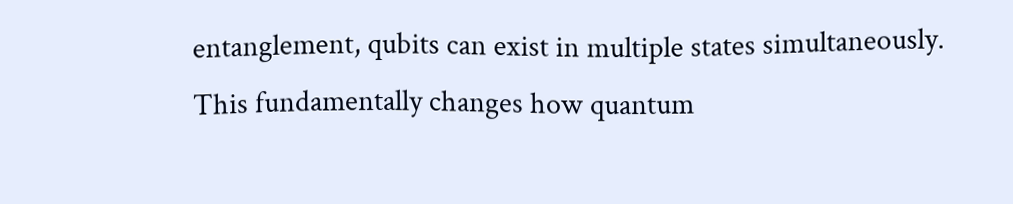entanglement, qubits can exist in multiple states simultaneously. This fundamentally changes how quantum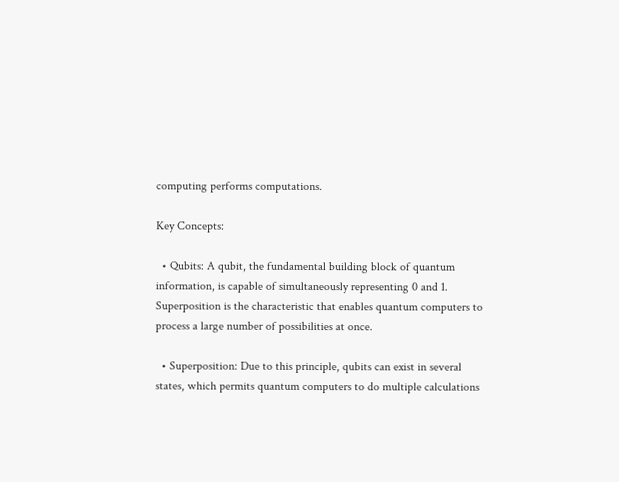computing performs computations.

Key Concepts:

  • Qubits: A qubit, the fundamental building block of quantum information, is capable of simultaneously representing 0 and 1. Superposition is the characteristic that enables quantum computers to process a large number of possibilities at once.

  • Superposition: Due to this principle, qubits can exist in several states, which permits quantum computers to do multiple calculations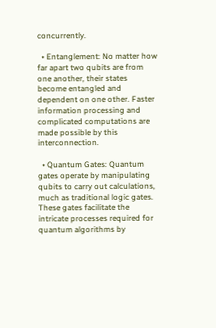concurrently.

  • Entanglement: No matter how far apart two qubits are from one another, their states become entangled and dependent on one other. Faster information processing and complicated computations are made possible by this interconnection.

  • Quantum Gates: Quantum gates operate by manipulating qubits to carry out calculations, much as traditional logic gates. These gates facilitate the intricate processes required for quantum algorithms by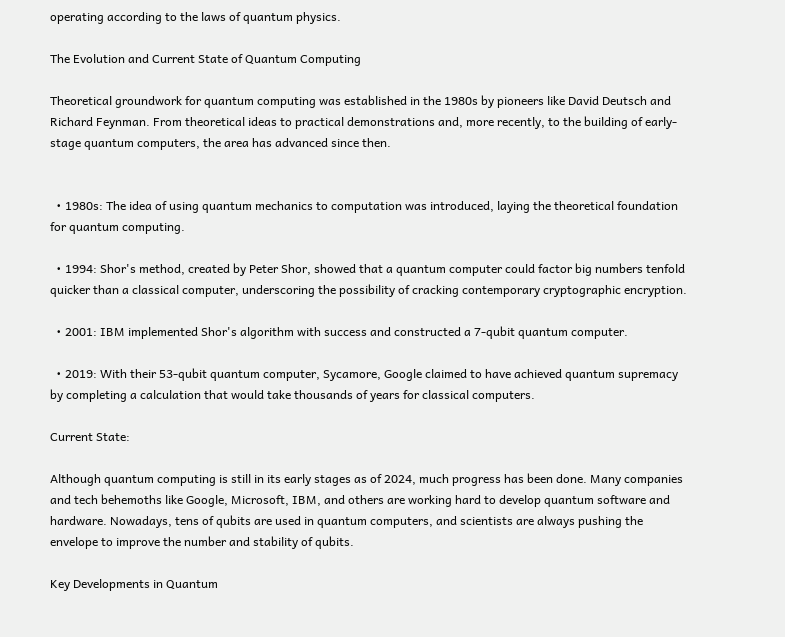operating according to the laws of quantum physics.

The Evolution and Current State of Quantum Computing

Theoretical groundwork for quantum computing was established in the 1980s by pioneers like David Deutsch and Richard Feynman. From theoretical ideas to practical demonstrations and, more recently, to the building of early-stage quantum computers, the area has advanced since then.


  • 1980s: The idea of using quantum mechanics to computation was introduced, laying the theoretical foundation for quantum computing.

  • 1994: Shor's method, created by Peter Shor, showed that a quantum computer could factor big numbers tenfold quicker than a classical computer, underscoring the possibility of cracking contemporary cryptographic encryption.

  • 2001: IBM implemented Shor's algorithm with success and constructed a 7-qubit quantum computer.

  • 2019: With their 53-qubit quantum computer, Sycamore, Google claimed to have achieved quantum supremacy by completing a calculation that would take thousands of years for classical computers.

Current State:

Although quantum computing is still in its early stages as of 2024, much progress has been done. Many companies and tech behemoths like Google, Microsoft, IBM, and others are working hard to develop quantum software and hardware. Nowadays, tens of qubits are used in quantum computers, and scientists are always pushing the envelope to improve the number and stability of qubits.

Key Developments in Quantum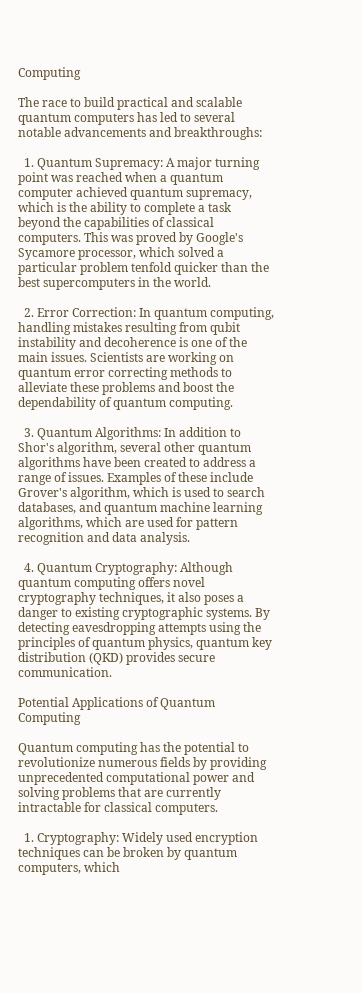Computing

The race to build practical and scalable quantum computers has led to several notable advancements and breakthroughs:

  1. Quantum Supremacy: A major turning point was reached when a quantum computer achieved quantum supremacy, which is the ability to complete a task beyond the capabilities of classical computers. This was proved by Google's Sycamore processor, which solved a particular problem tenfold quicker than the best supercomputers in the world.

  2. Error Correction: In quantum computing, handling mistakes resulting from qubit instability and decoherence is one of the main issues. Scientists are working on quantum error correcting methods to alleviate these problems and boost the dependability of quantum computing.

  3. Quantum Algorithms: In addition to Shor's algorithm, several other quantum algorithms have been created to address a range of issues. Examples of these include Grover's algorithm, which is used to search databases, and quantum machine learning algorithms, which are used for pattern recognition and data analysis.

  4. Quantum Cryptography: Although quantum computing offers novel cryptography techniques, it also poses a danger to existing cryptographic systems. By detecting eavesdropping attempts using the principles of quantum physics, quantum key distribution (QKD) provides secure communication.

Potential Applications of Quantum Computing

Quantum computing has the potential to revolutionize numerous fields by providing unprecedented computational power and solving problems that are currently intractable for classical computers.

  1. Cryptography: Widely used encryption techniques can be broken by quantum computers, which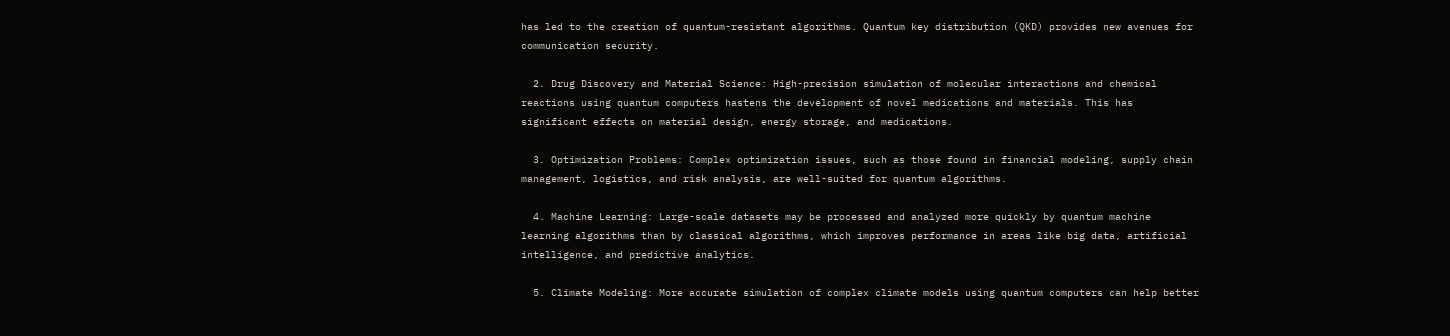has led to the creation of quantum-resistant algorithms. Quantum key distribution (QKD) provides new avenues for communication security.

  2. Drug Discovery and Material Science: High-precision simulation of molecular interactions and chemical reactions using quantum computers hastens the development of novel medications and materials. This has significant effects on material design, energy storage, and medications.

  3. Optimization Problems: Complex optimization issues, such as those found in financial modeling, supply chain management, logistics, and risk analysis, are well-suited for quantum algorithms.

  4. Machine Learning: Large-scale datasets may be processed and analyzed more quickly by quantum machine learning algorithms than by classical algorithms, which improves performance in areas like big data, artificial intelligence, and predictive analytics.

  5. Climate Modeling: More accurate simulation of complex climate models using quantum computers can help better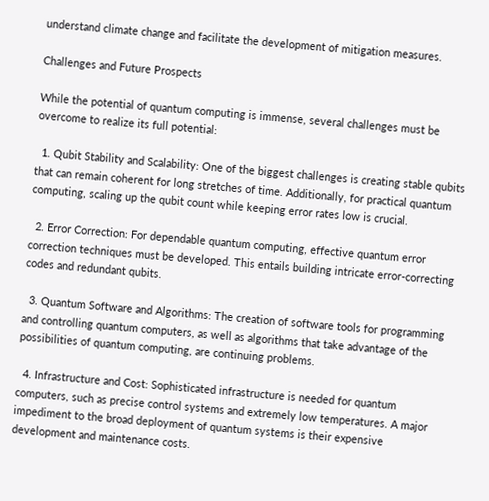understand climate change and facilitate the development of mitigation measures.

Challenges and Future Prospects

While the potential of quantum computing is immense, several challenges must be overcome to realize its full potential:

  1. Qubit Stability and Scalability: One of the biggest challenges is creating stable qubits that can remain coherent for long stretches of time. Additionally, for practical quantum computing, scaling up the qubit count while keeping error rates low is crucial.

  2. Error Correction: For dependable quantum computing, effective quantum error correction techniques must be developed. This entails building intricate error-correcting codes and redundant qubits.

  3. Quantum Software and Algorithms: The creation of software tools for programming and controlling quantum computers, as well as algorithms that take advantage of the possibilities of quantum computing, are continuing problems.

  4. Infrastructure and Cost: Sophisticated infrastructure is needed for quantum computers, such as precise control systems and extremely low temperatures. A major impediment to the broad deployment of quantum systems is their expensive development and maintenance costs.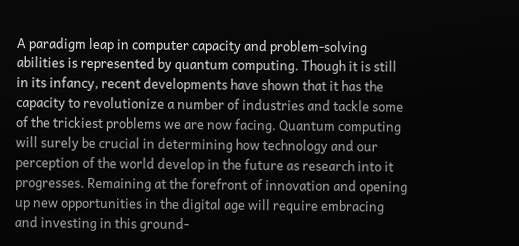A paradigm leap in computer capacity and problem-solving abilities is represented by quantum computing. Though it is still in its infancy, recent developments have shown that it has the capacity to revolutionize a number of industries and tackle some of the trickiest problems we are now facing. Quantum computing will surely be crucial in determining how technology and our perception of the world develop in the future as research into it progresses. Remaining at the forefront of innovation and opening up new opportunities in the digital age will require embracing and investing in this ground-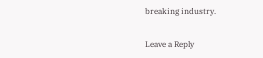breaking industry.

Leave a Reply